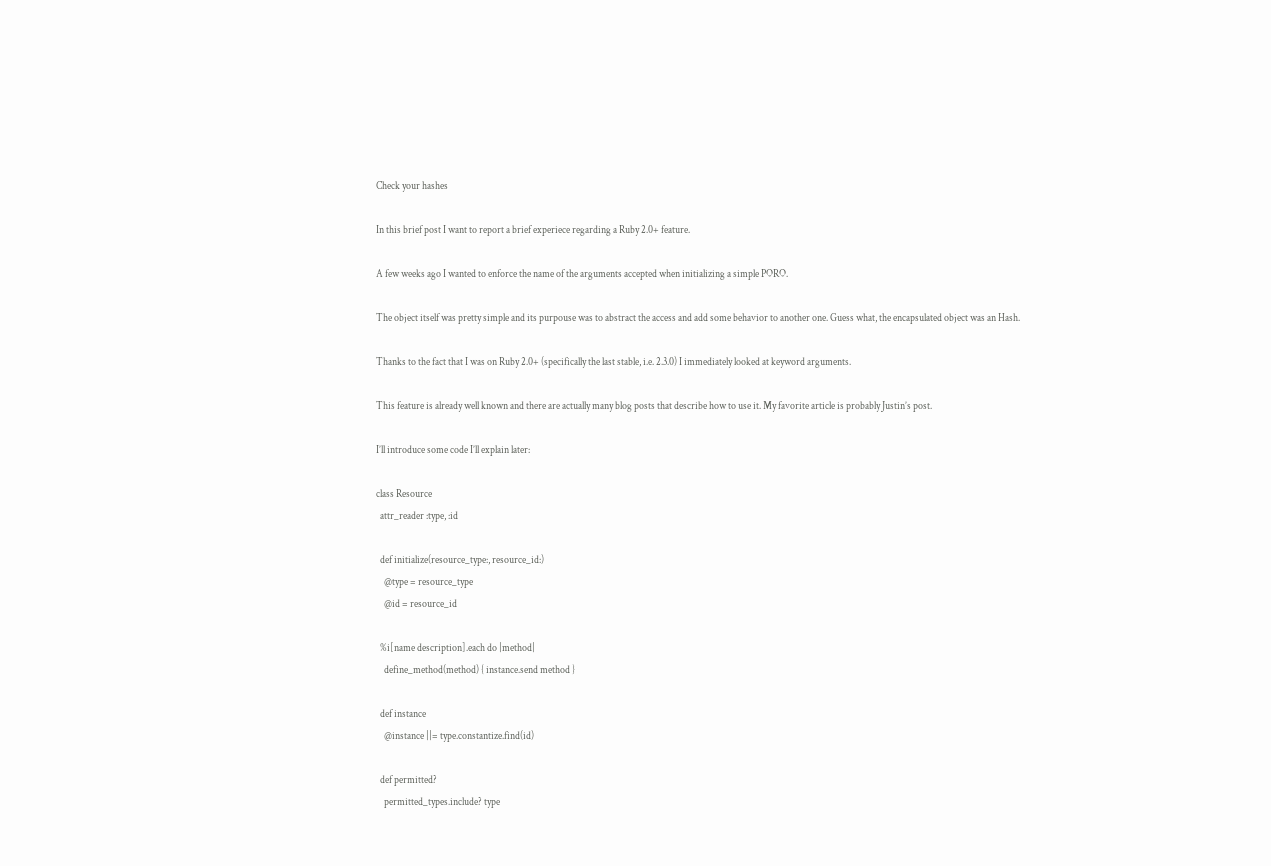Check your hashes

In this brief post I want to report a brief experiece regarding a Ruby 2.0+ feature.

A few weeks ago I wanted to enforce the name of the arguments accepted when initializing a simple PORO.

The object itself was pretty simple and its purpouse was to abstract the access and add some behavior to another one. Guess what, the encapsulated object was an Hash.

Thanks to the fact that I was on Ruby 2.0+ (specifically the last stable, i.e. 2.3.0) I immediately looked at keyword arguments.

This feature is already well known and there are actually many blog posts that describe how to use it. My favorite article is probably Justin’s post.

I’ll introduce some code I’ll explain later:

class Resource
  attr_reader :type, :id

  def initialize(resource_type:, resource_id:)
    @type = resource_type
    @id = resource_id

  %i[name description].each do |method|
    define_method(method) { instance.send method }

  def instance
    @instance ||= type.constantize.find(id)

  def permitted?
    permitted_types.include? type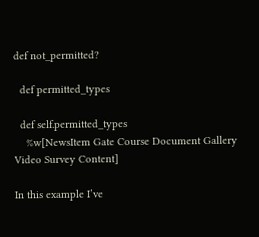def not_permitted?

  def permitted_types

  def self.permitted_types
    %w[NewsItem Gate Course Document Gallery Video Survey Content]

In this example I’ve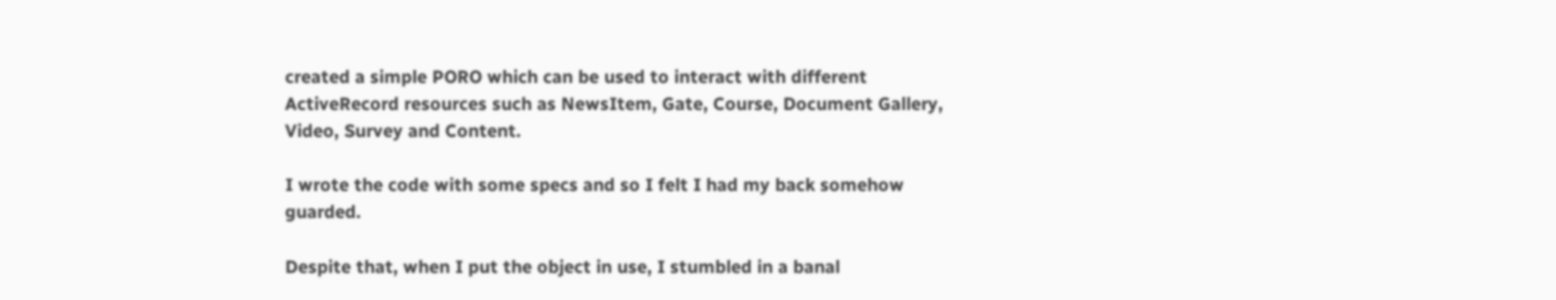created a simple PORO which can be used to interact with different ActiveRecord resources such as NewsItem, Gate, Course, Document Gallery, Video, Survey and Content.

I wrote the code with some specs and so I felt I had my back somehow guarded.

Despite that, when I put the object in use, I stumbled in a banal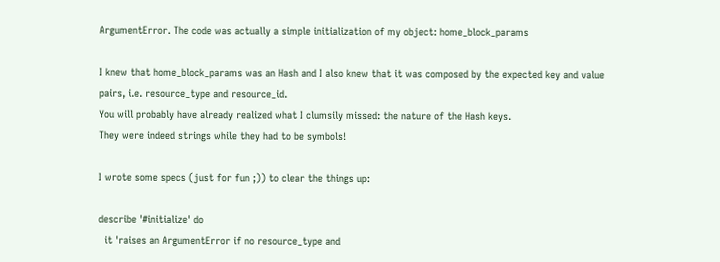ArgumentError. The code was actually a simple initialization of my object: home_block_params

I knew that home_block_params was an Hash and I also knew that it was composed by the expected key and value pairs, i.e. resource_type and resource_id.
You will probably have already realized what I clumsily missed: the nature of the Hash keys.
They were indeed strings while they had to be symbols!

I wrote some specs (just for fun ;)) to clear the things up:

describe '#initialize' do
  it 'raises an ArgumentError if no resource_type and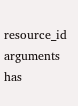resource_id arguments has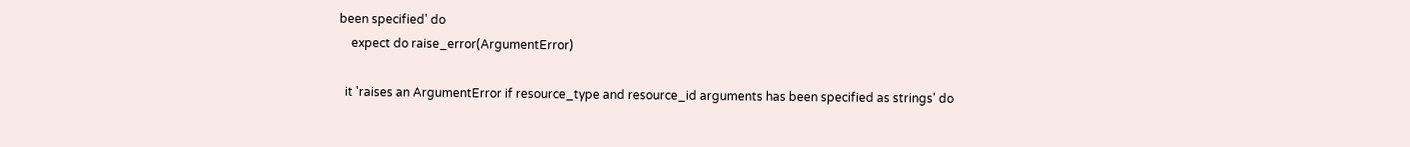been specified' do
    expect do raise_error(ArgumentError)

  it 'raises an ArgumentError if resource_type and resource_id arguments has been specified as strings' do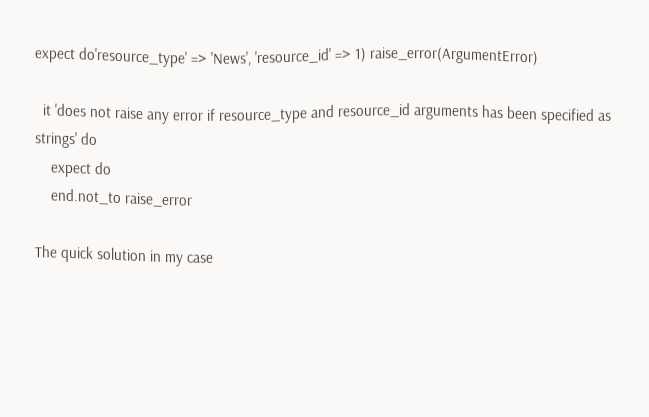expect do'resource_type' => 'News', 'resource_id' => 1) raise_error(ArgumentError)

  it 'does not raise any error if resource_type and resource_id arguments has been specified as strings' do
    expect do
    end.not_to raise_error

The quick solution in my case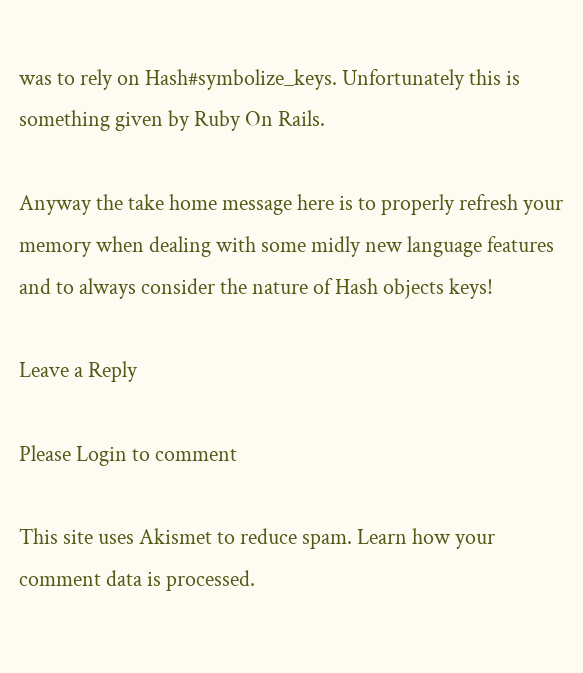was to rely on Hash#symbolize_keys. Unfortunately this is something given by Ruby On Rails.

Anyway the take home message here is to properly refresh your memory when dealing with some midly new language features and to always consider the nature of Hash objects keys!

Leave a Reply

Please Login to comment

This site uses Akismet to reduce spam. Learn how your comment data is processed.